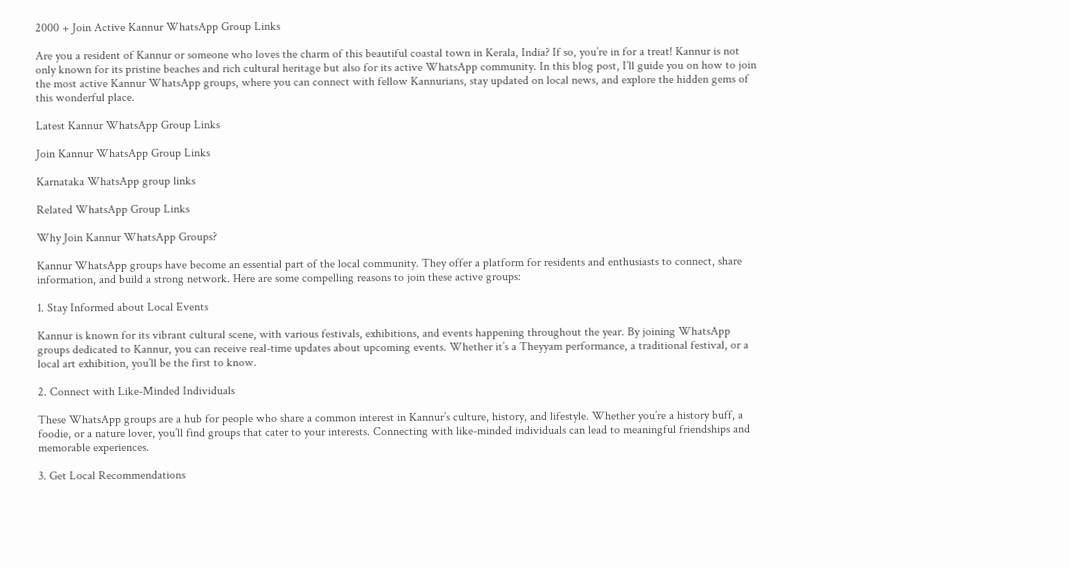2000 + Join Active Kannur WhatsApp Group Links

Are you a resident of Kannur or someone who loves the charm of this beautiful coastal town in Kerala, India? If so, you’re in for a treat! Kannur is not only known for its pristine beaches and rich cultural heritage but also for its active WhatsApp community. In this blog post, I’ll guide you on how to join the most active Kannur WhatsApp groups, where you can connect with fellow Kannurians, stay updated on local news, and explore the hidden gems of this wonderful place.

Latest Kannur WhatsApp Group Links

Join Kannur WhatsApp Group Links

Karnataka WhatsApp group links

Related WhatsApp Group Links

Why Join Kannur WhatsApp Groups?

Kannur WhatsApp groups have become an essential part of the local community. They offer a platform for residents and enthusiasts to connect, share information, and build a strong network. Here are some compelling reasons to join these active groups:

1. Stay Informed about Local Events

Kannur is known for its vibrant cultural scene, with various festivals, exhibitions, and events happening throughout the year. By joining WhatsApp groups dedicated to Kannur, you can receive real-time updates about upcoming events. Whether it’s a Theyyam performance, a traditional festival, or a local art exhibition, you’ll be the first to know.

2. Connect with Like-Minded Individuals

These WhatsApp groups are a hub for people who share a common interest in Kannur’s culture, history, and lifestyle. Whether you’re a history buff, a foodie, or a nature lover, you’ll find groups that cater to your interests. Connecting with like-minded individuals can lead to meaningful friendships and memorable experiences.

3. Get Local Recommendations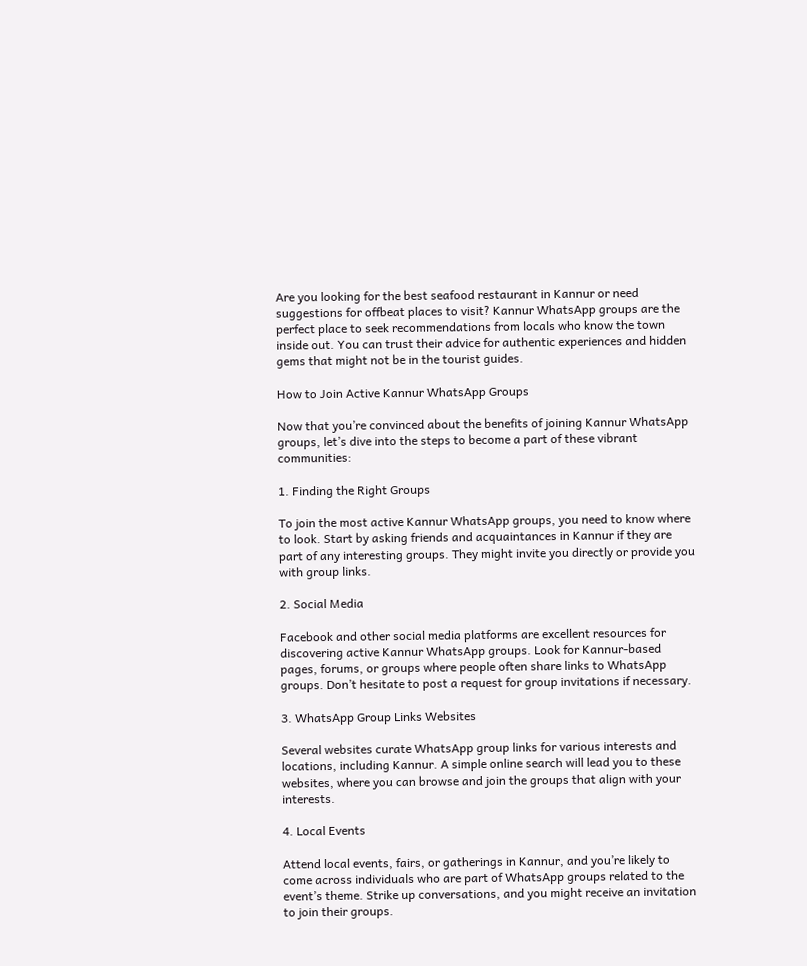Are you looking for the best seafood restaurant in Kannur or need suggestions for offbeat places to visit? Kannur WhatsApp groups are the perfect place to seek recommendations from locals who know the town inside out. You can trust their advice for authentic experiences and hidden gems that might not be in the tourist guides.

How to Join Active Kannur WhatsApp Groups

Now that you’re convinced about the benefits of joining Kannur WhatsApp groups, let’s dive into the steps to become a part of these vibrant communities:

1. Finding the Right Groups

To join the most active Kannur WhatsApp groups, you need to know where to look. Start by asking friends and acquaintances in Kannur if they are part of any interesting groups. They might invite you directly or provide you with group links.

2. Social Media

Facebook and other social media platforms are excellent resources for discovering active Kannur WhatsApp groups. Look for Kannur-based pages, forums, or groups where people often share links to WhatsApp groups. Don’t hesitate to post a request for group invitations if necessary.

3. WhatsApp Group Links Websites

Several websites curate WhatsApp group links for various interests and locations, including Kannur. A simple online search will lead you to these websites, where you can browse and join the groups that align with your interests.

4. Local Events

Attend local events, fairs, or gatherings in Kannur, and you’re likely to come across individuals who are part of WhatsApp groups related to the event’s theme. Strike up conversations, and you might receive an invitation to join their groups.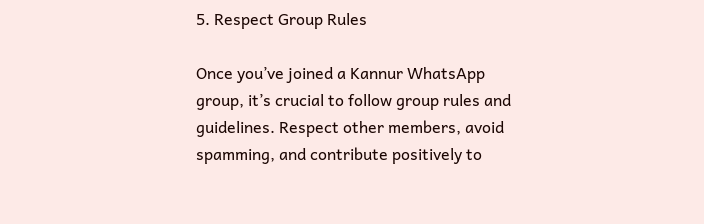5. Respect Group Rules

Once you’ve joined a Kannur WhatsApp group, it’s crucial to follow group rules and guidelines. Respect other members, avoid spamming, and contribute positively to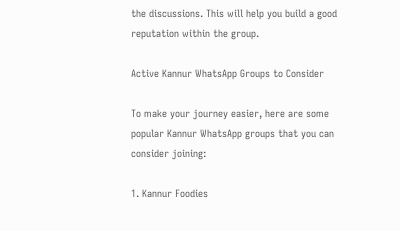the discussions. This will help you build a good reputation within the group.

Active Kannur WhatsApp Groups to Consider

To make your journey easier, here are some popular Kannur WhatsApp groups that you can consider joining:

1. Kannur Foodies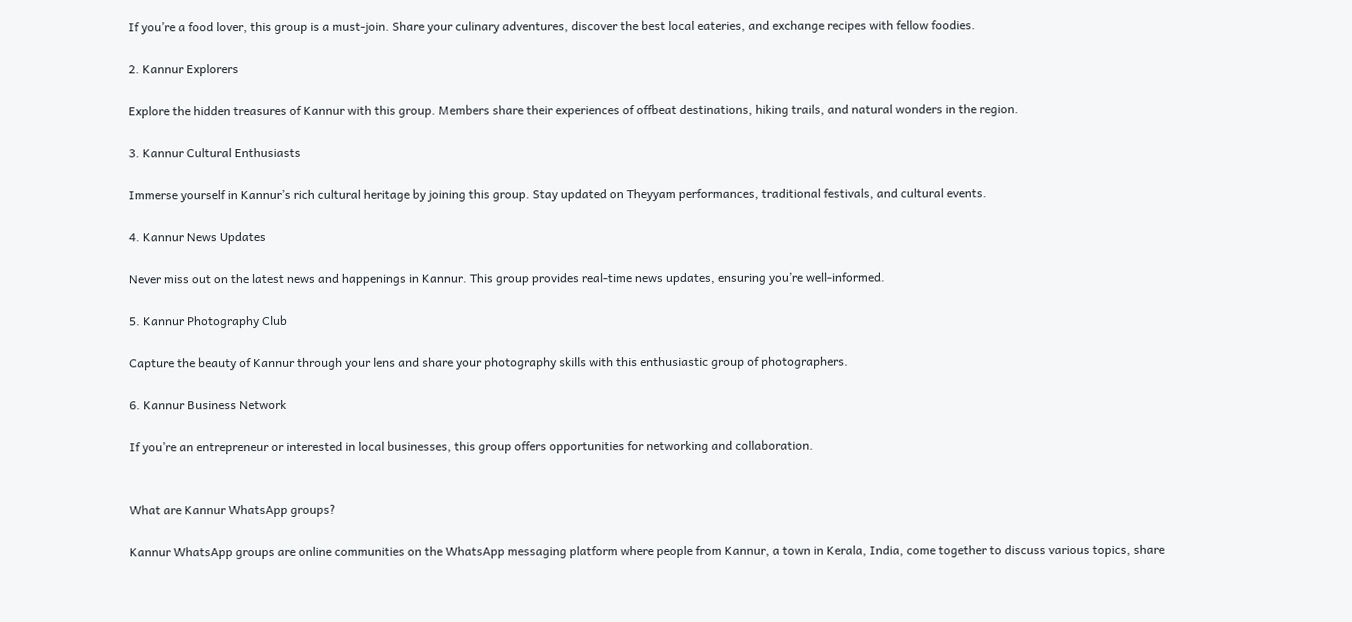If you’re a food lover, this group is a must-join. Share your culinary adventures, discover the best local eateries, and exchange recipes with fellow foodies.

2. Kannur Explorers

Explore the hidden treasures of Kannur with this group. Members share their experiences of offbeat destinations, hiking trails, and natural wonders in the region.

3. Kannur Cultural Enthusiasts

Immerse yourself in Kannur’s rich cultural heritage by joining this group. Stay updated on Theyyam performances, traditional festivals, and cultural events.

4. Kannur News Updates

Never miss out on the latest news and happenings in Kannur. This group provides real-time news updates, ensuring you’re well-informed.

5. Kannur Photography Club

Capture the beauty of Kannur through your lens and share your photography skills with this enthusiastic group of photographers.

6. Kannur Business Network

If you’re an entrepreneur or interested in local businesses, this group offers opportunities for networking and collaboration.


What are Kannur WhatsApp groups?

Kannur WhatsApp groups are online communities on the WhatsApp messaging platform where people from Kannur, a town in Kerala, India, come together to discuss various topics, share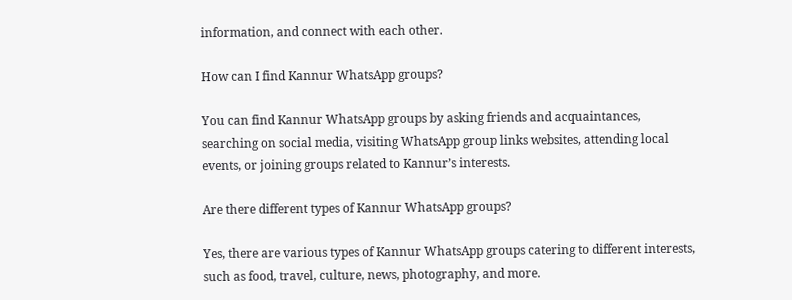information, and connect with each other.

How can I find Kannur WhatsApp groups?

You can find Kannur WhatsApp groups by asking friends and acquaintances, searching on social media, visiting WhatsApp group links websites, attending local events, or joining groups related to Kannur’s interests.

Are there different types of Kannur WhatsApp groups?

Yes, there are various types of Kannur WhatsApp groups catering to different interests, such as food, travel, culture, news, photography, and more.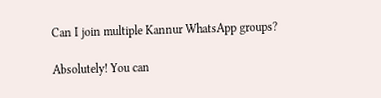Can I join multiple Kannur WhatsApp groups?

Absolutely! You can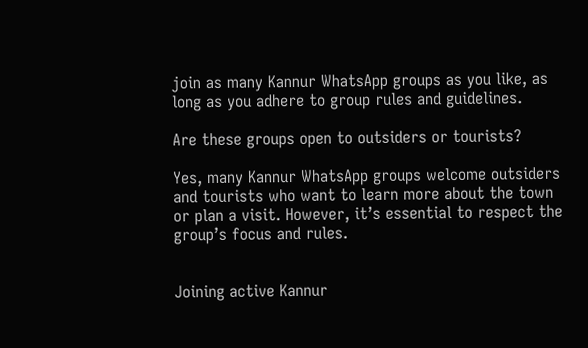join as many Kannur WhatsApp groups as you like, as long as you adhere to group rules and guidelines.

Are these groups open to outsiders or tourists?

Yes, many Kannur WhatsApp groups welcome outsiders and tourists who want to learn more about the town or plan a visit. However, it’s essential to respect the group’s focus and rules.


Joining active Kannur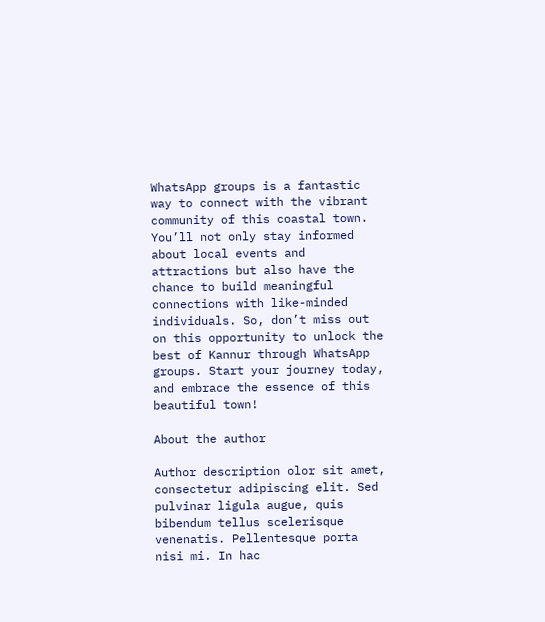WhatsApp groups is a fantastic way to connect with the vibrant community of this coastal town. You’ll not only stay informed about local events and attractions but also have the chance to build meaningful connections with like-minded individuals. So, don’t miss out on this opportunity to unlock the best of Kannur through WhatsApp groups. Start your journey today, and embrace the essence of this beautiful town!

About the author

Author description olor sit amet, consectetur adipiscing elit. Sed pulvinar ligula augue, quis bibendum tellus scelerisque venenatis. Pellentesque porta nisi mi. In hac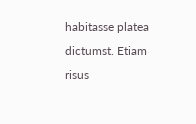habitasse platea dictumst. Etiam risus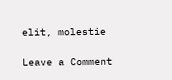elit, molestie

Leave a Comment